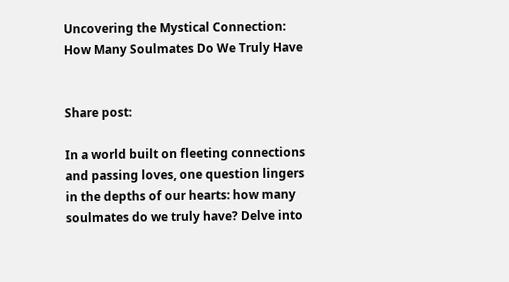Uncovering the Mystical Connection: How Many Soulmates Do We Truly Have


Share post:

In a world built on fleeting connections and passing loves, one question lingers in the depths of our hearts: how many soulmates do we truly have? Delve into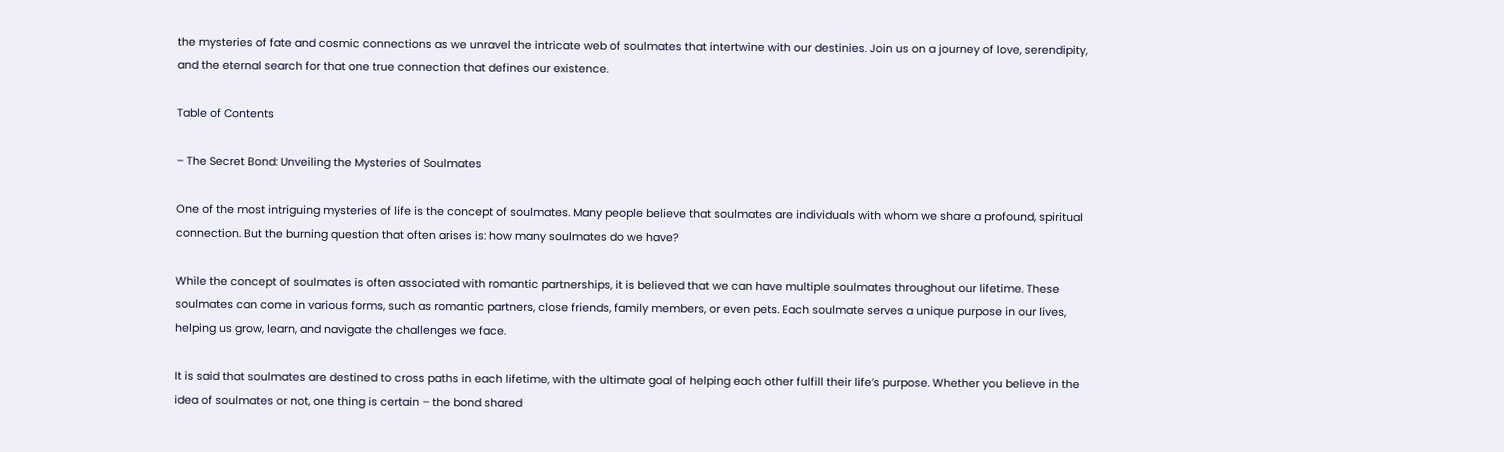the mysteries of fate and cosmic connections as we unravel the intricate web of soulmates that intertwine with our destinies. Join us on a journey of love, serendipity, and the eternal search for that one true connection that defines our existence.

Table of Contents

– The Secret Bond: Unveiling the Mysteries of Soulmates

One of the most intriguing mysteries of life is the concept of soulmates. Many people believe that soulmates are individuals with whom we share a profound, spiritual connection. But the burning question that often arises is: how many soulmates do we have?

While the concept of soulmates is often associated with romantic partnerships, it is believed that we can have multiple soulmates throughout our lifetime. These soulmates can come in various forms, such as romantic partners, close friends, family members, or even pets. Each soulmate serves a unique purpose in our lives, helping us grow, learn, and navigate the challenges we face.

It is said that soulmates are destined to cross paths in each lifetime, with the ultimate goal of helping each other fulfill their life’s purpose. Whether you believe in the idea of soulmates or not, one thing is certain – the bond shared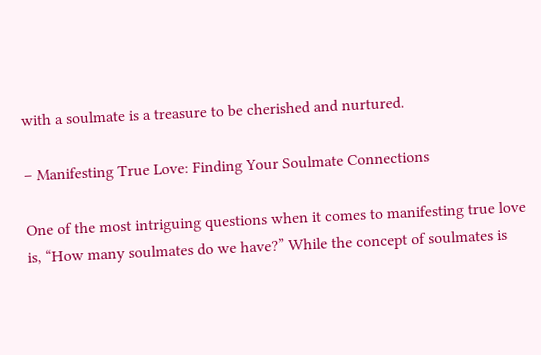with a soulmate is a treasure to be cherished and nurtured.

– Manifesting True Love: Finding Your Soulmate Connections

One of the most intriguing questions when it comes to manifesting true love is, “How many soulmates do we have?” While the concept of soulmates is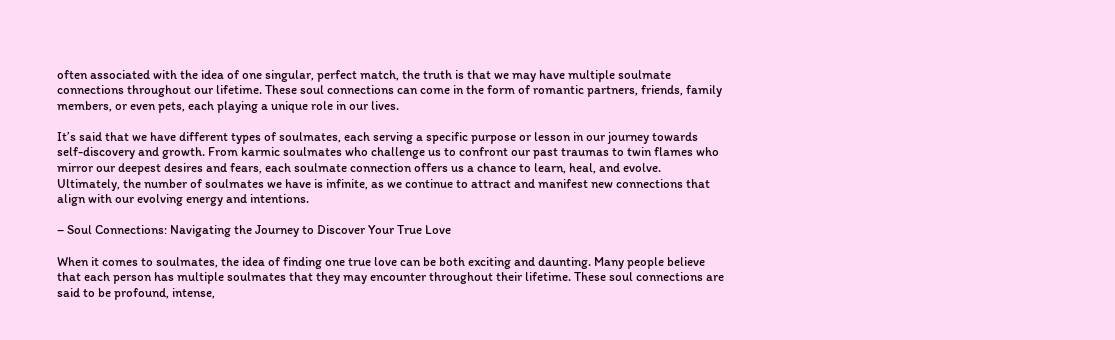often associated with the idea of one singular, perfect match, the truth is that we may have multiple soulmate connections throughout our lifetime. These soul connections can come in the form of romantic partners, friends, family members, or even pets, each playing a unique role in our lives.

It’s said that we have different types of soulmates, each serving a specific purpose or lesson in our journey towards self-discovery and growth. From karmic soulmates who challenge us to confront our past traumas to twin flames who mirror our deepest desires and fears, each soulmate connection offers us a chance to learn, heal, and evolve. Ultimately, the number of soulmates we have is infinite, as we continue to attract and manifest new connections that align with our evolving energy and intentions.

– Soul Connections: Navigating the Journey to Discover Your True Love

When it comes to soulmates, the idea of finding one true love can be both exciting and daunting. Many people believe that each person has multiple soulmates that they may encounter throughout their lifetime. These soul connections are said to be profound, intense,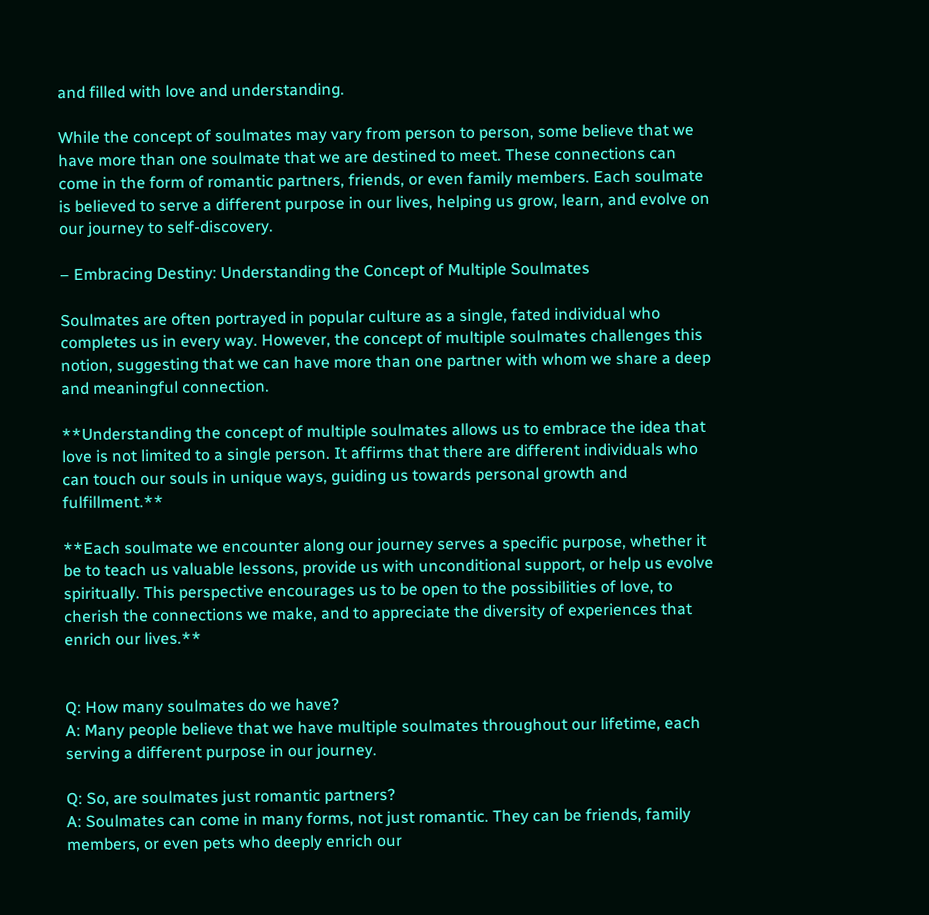and filled with love and understanding.

While the concept of soulmates may vary from person to person, some believe that we have more than one soulmate that we are destined to meet. These connections can come in the form of romantic partners, friends, or even family members. Each soulmate is believed to serve a different purpose in our lives, helping us grow, learn, and evolve on our journey to self-discovery.

– Embracing Destiny: Understanding the Concept of Multiple Soulmates

Soulmates are often portrayed in popular culture as a single, fated individual who completes us in every way. However, the concept of multiple soulmates challenges this notion, suggesting that we can have more than one partner with whom we share a deep and meaningful connection.

**Understanding the concept of multiple soulmates allows us to embrace the idea that love is not limited to a single person. It affirms that there are different individuals who can touch our souls in unique ways, guiding us towards personal growth and fulfillment.**

**Each soulmate we encounter along our journey serves a specific purpose, whether it be to teach us valuable lessons, provide us with unconditional support, or help us evolve spiritually. This perspective encourages us to be open to the possibilities of love, to cherish the connections we make, and to appreciate the diversity of experiences that enrich our lives.**


Q: How many soulmates do we have?
A: Many people believe that we have multiple soulmates throughout our lifetime, each serving a different purpose in our journey.

Q: So, are soulmates just romantic partners?
A: Soulmates can come in many forms, not just romantic. They can be friends, family members, or even pets who deeply enrich our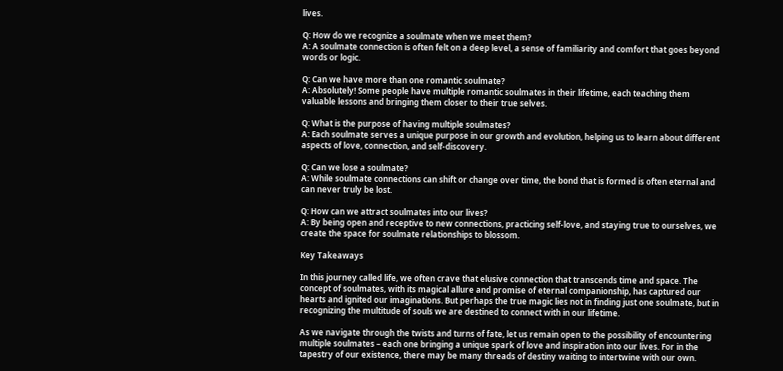lives.

Q: How do we recognize a soulmate when we meet them?
A: A soulmate connection is often felt on a deep level, a sense of familiarity and comfort that goes beyond words or logic.

Q: Can we have more than one romantic soulmate?
A: Absolutely! Some people have multiple romantic soulmates in their lifetime, each teaching them valuable lessons and bringing them closer to their true selves.

Q: What is the purpose of having multiple soulmates?
A: Each soulmate serves a unique purpose in our growth and evolution, helping us to learn about different aspects of love, connection, and self-discovery.

Q: Can we lose a soulmate?
A: While soulmate connections can shift or change over time, the bond that is formed is often eternal and can never truly be lost.

Q: How can we attract soulmates into our lives?
A: By being open and receptive to new connections, practicing self-love, and staying true to ourselves, we create the space for soulmate relationships to blossom.

Key Takeaways

In this journey called life, we often crave that elusive connection that transcends time and space. The concept of soulmates, with its magical allure and promise of eternal companionship, has captured our hearts and ignited our imaginations. But perhaps the true magic lies not in finding just one soulmate, but in recognizing the multitude of souls we are destined to connect with in our lifetime.

As we navigate through the twists and turns of fate, let us remain open to the possibility of encountering multiple soulmates – each one bringing a unique spark of love and inspiration into our lives. For in the tapestry of our existence, there may be many threads of destiny waiting to intertwine with our own.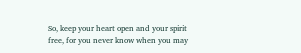So, keep your heart open and your spirit free, for you never know when you may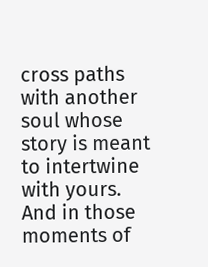cross paths with another soul whose story is meant to intertwine with yours. And in those moments of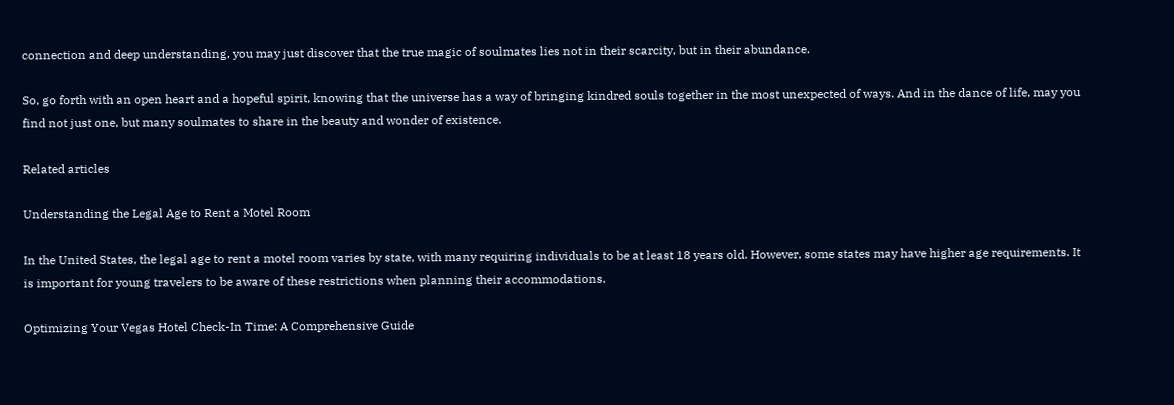connection and deep understanding, you may just discover that the true magic of soulmates lies not in their scarcity, but in their abundance.

So, go forth with an open heart and a hopeful spirit, knowing that the universe has a way of bringing kindred souls together in the most unexpected of ways. And in the dance of life, may you find not just one, but many soulmates to share in the beauty and wonder of existence.

Related articles

Understanding the Legal Age to Rent a Motel Room

In the United States, the legal age to rent a motel room varies by state, with many requiring individuals to be at least 18 years old. However, some states may have higher age requirements. It is important for young travelers to be aware of these restrictions when planning their accommodations.

Optimizing Your Vegas Hotel Check-In Time: A Comprehensive Guide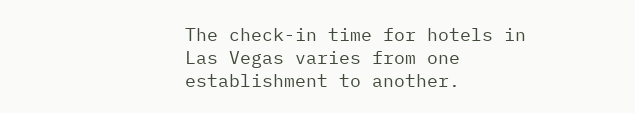The check-in time for hotels in Las Vegas varies from one establishment to another.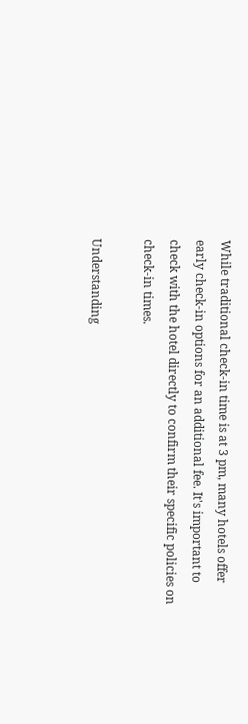While traditional check-in time is at 3 pm, many hotels offer early check-in options for an additional fee. It's important to check with the hotel directly to confirm their specific policies on check-in times.

Understanding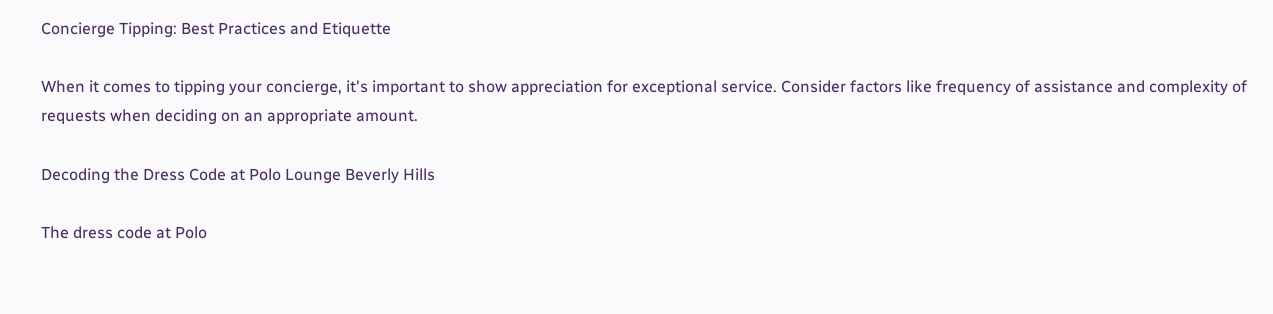Concierge Tipping: Best Practices and Etiquette

When it comes to tipping your concierge, it's important to show appreciation for exceptional service. Consider factors like frequency of assistance and complexity of requests when deciding on an appropriate amount.

Decoding the Dress Code at Polo Lounge Beverly Hills

The dress code at Polo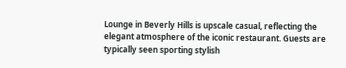Lounge in Beverly Hills is upscale casual, reflecting the elegant atmosphere of the iconic restaurant. Guests are typically seen sporting stylish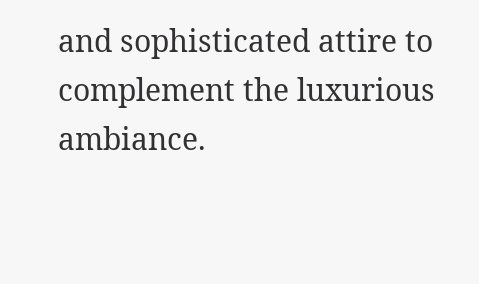and sophisticated attire to complement the luxurious ambiance.